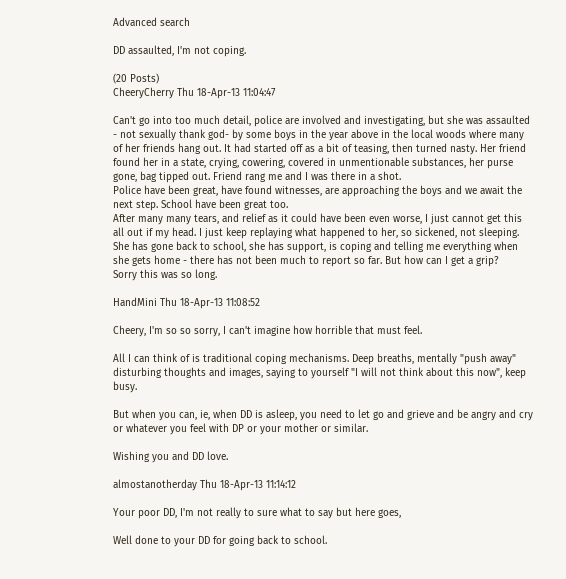Advanced search

DD assaulted, I'm not coping.

(20 Posts)
CheeryCherry Thu 18-Apr-13 11:04:47

Can't go into too much detail, police are involved and investigating, but she was assaulted - not sexually thank god- by some boys in the year above in the local woods where many of her friends hang out. It had started off as a bit of teasing, then turned nasty. Her friend found her in a state, crying, cowering, covered in unmentionable substances, her purse gone, bag tipped out. Friend rang me and I was there in a shot.
Police have been great, have found witnesses, are approaching the boys and we await the next step. School have been great too.
After many many tears, and relief as it could have been even worse, I just cannot get this all out if my head. I just keep replaying what happened to her, so sickened, not sleeping. She has gone back to school, she has support, is coping and telling me everything when she gets home - there has not been much to report so far. But how can I get a grip?
Sorry this was so long.

HandMini Thu 18-Apr-13 11:08:52

Cheery, I'm so so sorry, I can't imagine how horrible that must feel.

All I can think of is traditional coping mechanisms. Deep breaths, mentally "push away" disturbing thoughts and images, saying to yourself "I will not think about this now", keep busy.

But when you can, ie, when DD is asleep, you need to let go and grieve and be angry and cry or whatever you feel with DP or your mother or similar.

Wishing you and DD love.

almostanotherday Thu 18-Apr-13 11:14:12

Your poor DD, I'm not really to sure what to say but here goes,

Well done to your DD for going back to school.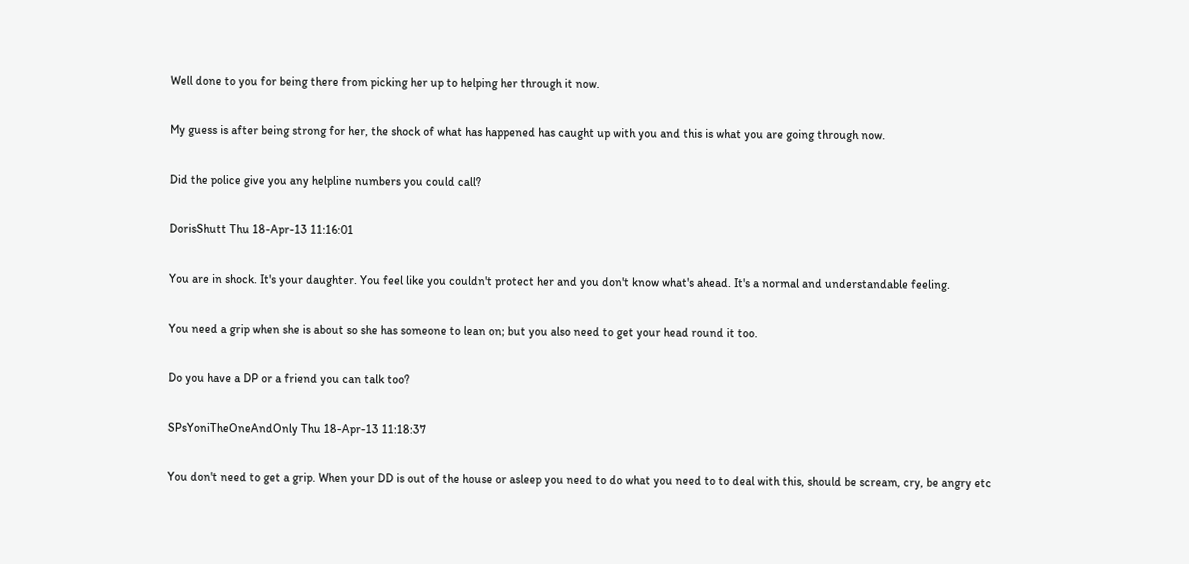Well done to you for being there from picking her up to helping her through it now.

My guess is after being strong for her, the shock of what has happened has caught up with you and this is what you are going through now.

Did the police give you any helpline numbers you could call?

DorisShutt Thu 18-Apr-13 11:16:01

You are in shock. It's your daughter. You feel like you couldn't protect her and you don't know what's ahead. It's a normal and understandable feeling.

You need a grip when she is about so she has someone to lean on; but you also need to get your head round it too.

Do you have a DP or a friend you can talk too?

SPsYoniTheOneAndOnly Thu 18-Apr-13 11:18:37

You don't need to get a grip. When your DD is out of the house or asleep you need to do what you need to to deal with this, should be scream, cry, be angry etc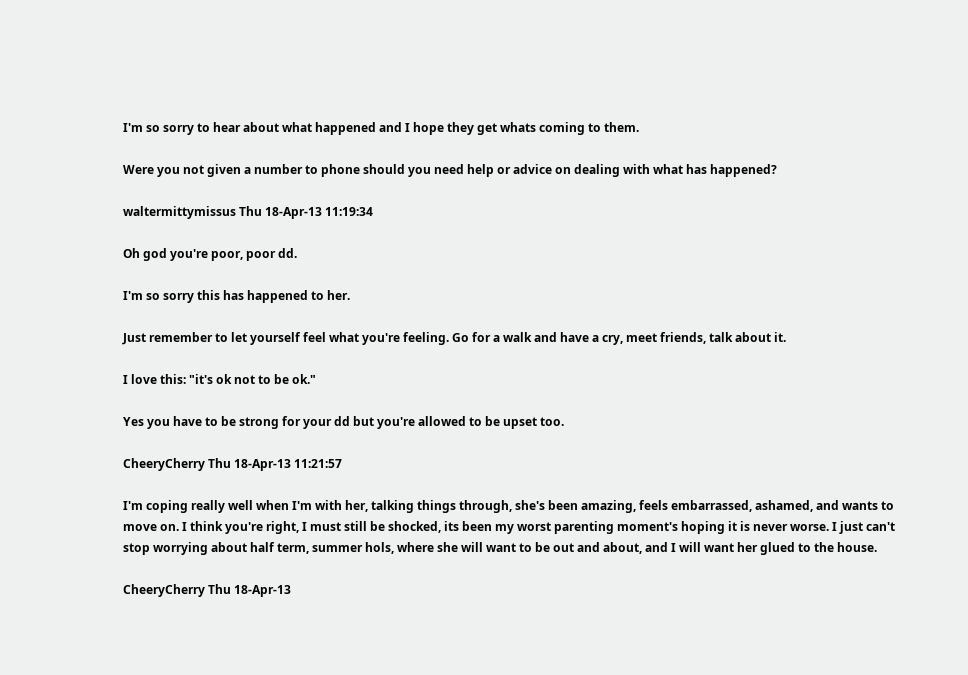I'm so sorry to hear about what happened and I hope they get whats coming to them.

Were you not given a number to phone should you need help or advice on dealing with what has happened?

waltermittymissus Thu 18-Apr-13 11:19:34

Oh god you're poor, poor dd.

I'm so sorry this has happened to her.

Just remember to let yourself feel what you're feeling. Go for a walk and have a cry, meet friends, talk about it.

I love this: "it's ok not to be ok."

Yes you have to be strong for your dd but you're allowed to be upset too.

CheeryCherry Thu 18-Apr-13 11:21:57

I'm coping really well when I'm with her, talking things through, she's been amazing, feels embarrassed, ashamed, and wants to move on. I think you're right, I must still be shocked, its been my worst parenting moment's hoping it is never worse. I just can't stop worrying about half term, summer hols, where she will want to be out and about, and I will want her glued to the house.

CheeryCherry Thu 18-Apr-13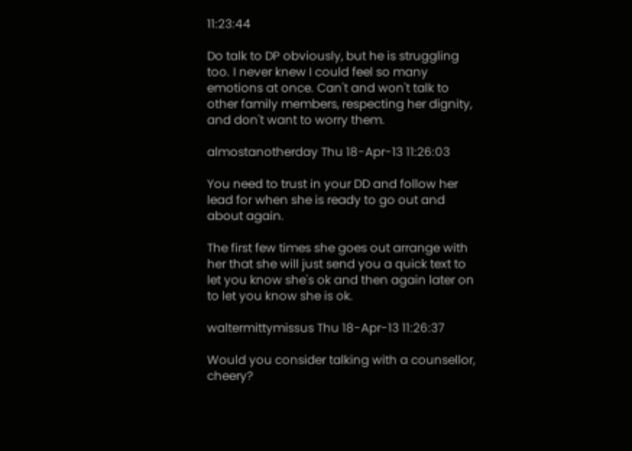11:23:44

Do talk to DP obviously, but he is struggling too. I never knew I could feel so many emotions at once. Can't and won't talk to other family members, respecting her dignity, and don't want to worry them.

almostanotherday Thu 18-Apr-13 11:26:03

You need to trust in your DD and follow her lead for when she is ready to go out and about again.

The first few times she goes out arrange with her that she will just send you a quick text to let you know she's ok and then again later on to let you know she is ok.

waltermittymissus Thu 18-Apr-13 11:26:37

Would you consider talking with a counsellor, cheery?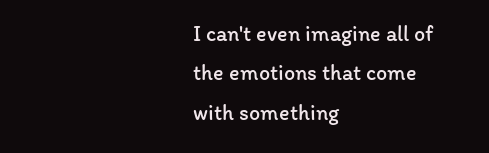I can't even imagine all of the emotions that come with something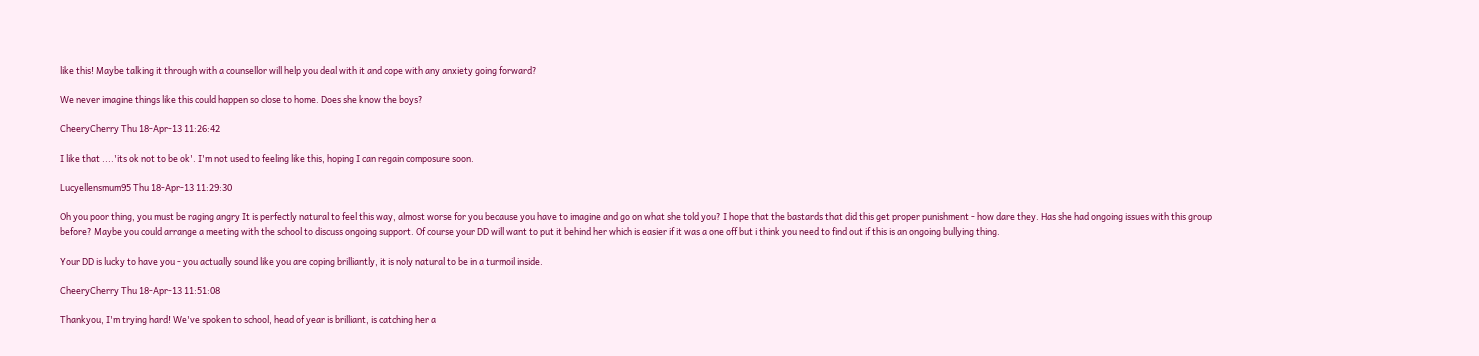like this! Maybe talking it through with a counsellor will help you deal with it and cope with any anxiety going forward?

We never imagine things like this could happen so close to home. Does she know the boys?

CheeryCherry Thu 18-Apr-13 11:26:42

I like that ....'its ok not to be ok'. I'm not used to feeling like this, hoping I can regain composure soon.

Lucyellensmum95 Thu 18-Apr-13 11:29:30

Oh you poor thing, you must be raging angry It is perfectly natural to feel this way, almost worse for you because you have to imagine and go on what she told you? I hope that the bastards that did this get proper punishment - how dare they. Has she had ongoing issues with this group before? Maybe you could arrange a meeting with the school to discuss ongoing support. Of course your DD will want to put it behind her which is easier if it was a one off but i think you need to find out if this is an ongoing bullying thing.

Your DD is lucky to have you - you actually sound like you are coping brilliantly, it is noly natural to be in a turmoil inside.

CheeryCherry Thu 18-Apr-13 11:51:08

Thankyou, I'm trying hard! We've spoken to school, head of year is brilliant, is catching her a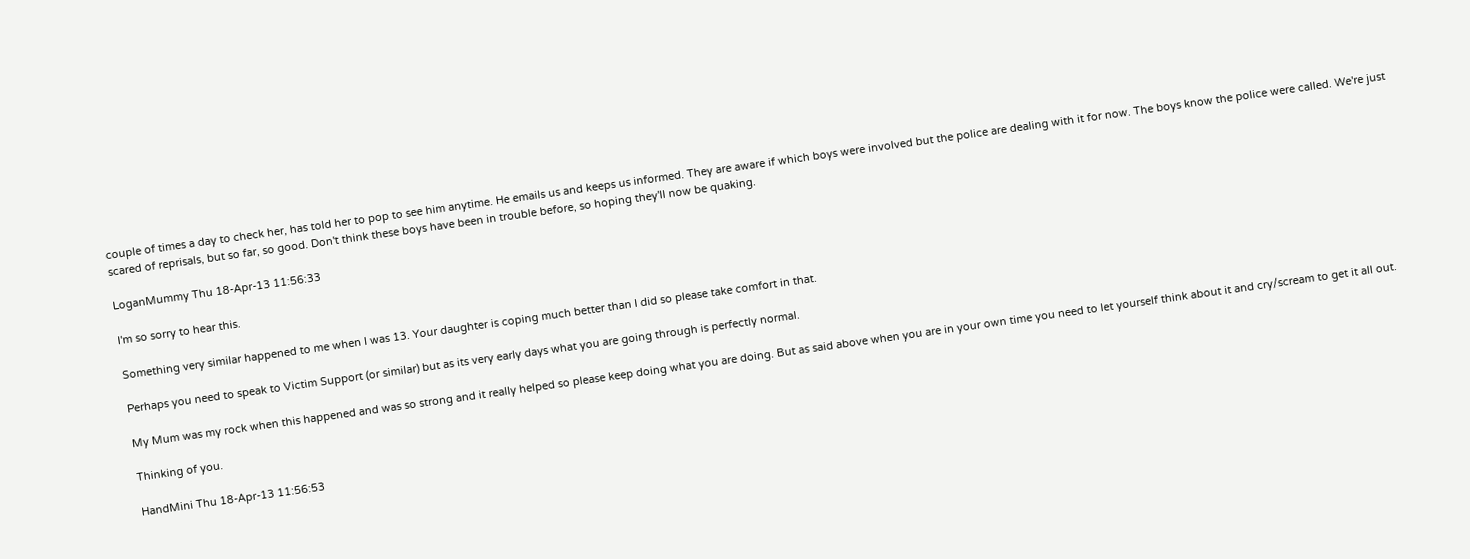couple of times a day to check her, has told her to pop to see him anytime. He emails us and keeps us informed. They are aware if which boys were involved but the police are dealing with it for now. The boys know the police were called. We're just scared of reprisals, but so far, so good. Don't think these boys have been in trouble before, so hoping they'll now be quaking.

LoganMummy Thu 18-Apr-13 11:56:33

I'm so sorry to hear this.

Something very similar happened to me when I was 13. Your daughter is coping much better than I did so please take comfort in that.

Perhaps you need to speak to Victim Support (or similar) but as its very early days what you are going through is perfectly normal.

My Mum was my rock when this happened and was so strong and it really helped so please keep doing what you are doing. But as said above when you are in your own time you need to let yourself think about it and cry/scream to get it all out.

Thinking of you.

HandMini Thu 18-Apr-13 11:56:53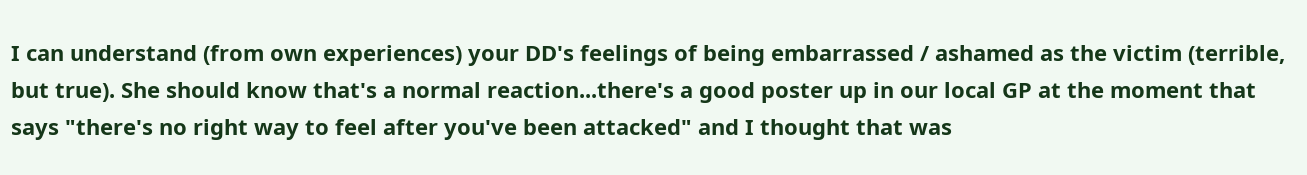I can understand (from own experiences) your DD's feelings of being embarrassed / ashamed as the victim (terrible, but true). She should know that's a normal reaction...there's a good poster up in our local GP at the moment that says "there's no right way to feel after you've been attacked" and I thought that was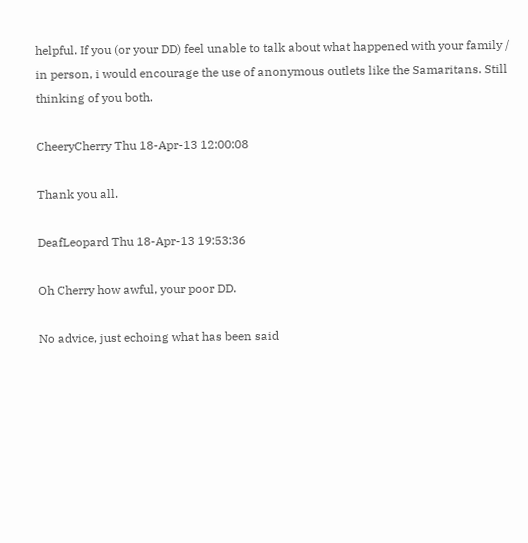helpful. If you (or your DD) feel unable to talk about what happened with your family / in person, i would encourage the use of anonymous outlets like the Samaritans. Still thinking of you both.

CheeryCherry Thu 18-Apr-13 12:00:08

Thank you all.

DeafLeopard Thu 18-Apr-13 19:53:36

Oh Cherry how awful, your poor DD.

No advice, just echoing what has been said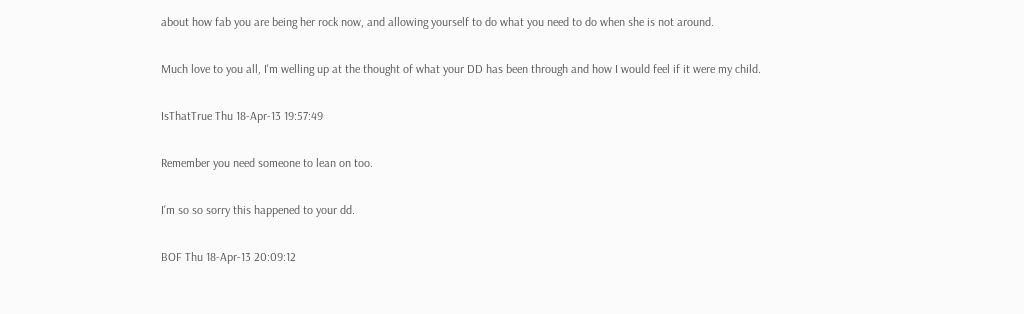about how fab you are being her rock now, and allowing yourself to do what you need to do when she is not around.

Much love to you all, I'm welling up at the thought of what your DD has been through and how I would feel if it were my child.

IsThatTrue Thu 18-Apr-13 19:57:49

Remember you need someone to lean on too.

I'm so so sorry this happened to your dd.

BOF Thu 18-Apr-13 20:09:12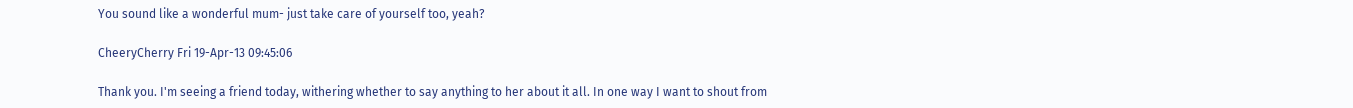You sound like a wonderful mum- just take care of yourself too, yeah?

CheeryCherry Fri 19-Apr-13 09:45:06

Thank you. I'm seeing a friend today, withering whether to say anything to her about it all. In one way I want to shout from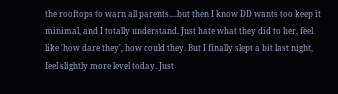the rooftops to warn all parents....but then I know DD wants too keep it minimal, and I totally understand. Just hate what they did to her, feel like 'how dare they', how could they. But I finally slept a bit last night, feel slightly more level today. Just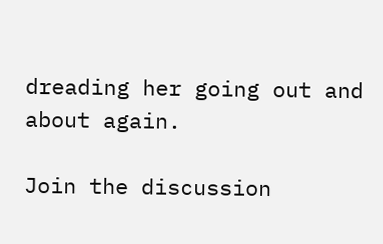dreading her going out and about again.

Join the discussion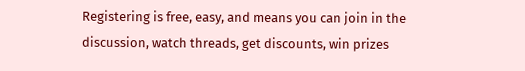Registering is free, easy, and means you can join in the discussion, watch threads, get discounts, win prizes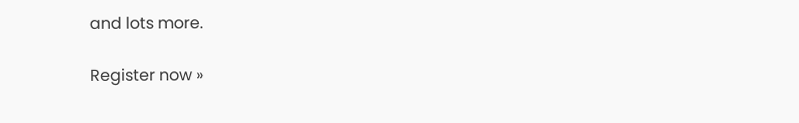and lots more.

Register now »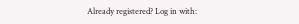Already registered? Log in with: